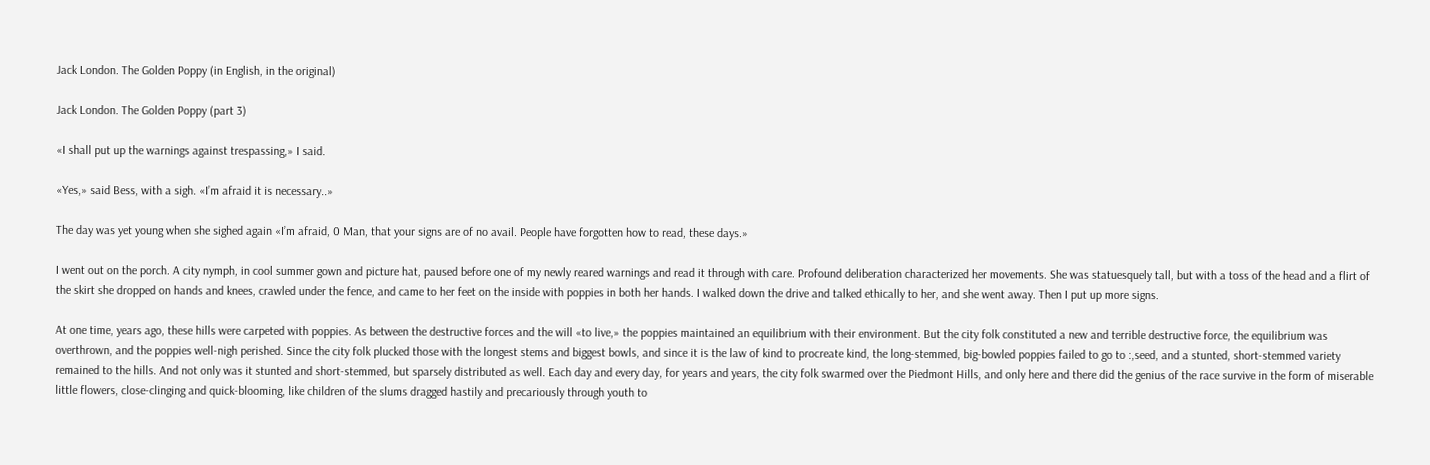Jack London. The Golden Poppy (in English, in the original)

Jack London. The Golden Poppy (part 3)

«I shall put up the warnings against trespassing,» I said.

«Yes,» said Bess, with a sigh. «I’m afraid it is necessary..»

The day was yet young when she sighed again «I’m afraid, 0 Man, that your signs are of no avail. People have forgotten how to read, these days.»

I went out on the porch. A city nymph, in cool summer gown and picture hat, paused before one of my newly reared warnings and read it through with care. Profound deliberation characterized her movements. She was statuesquely tall, but with a toss of the head and a flirt of the skirt she dropped on hands and knees, crawled under the fence, and came to her feet on the inside with poppies in both her hands. I walked down the drive and talked ethically to her, and she went away. Then I put up more signs.

At one time, years ago, these hills were carpeted with poppies. As between the destructive forces and the will «to live,» the poppies maintained an equilibrium with their environment. But the city folk constituted a new and terrible destructive force, the equilibrium was overthrown, and the poppies well-nigh perished. Since the city folk plucked those with the longest stems and biggest bowls, and since it is the law of kind to procreate kind, the long-stemmed, big-bowled poppies failed to go to :,seed, and a stunted, short-stemmed variety remained to the hills. And not only was it stunted and short-stemmed, but sparsely distributed as well. Each day and every day, for years and years, the city folk swarmed over the Piedmont Hills, and only here and there did the genius of the race survive in the form of miserable little flowers, close-clinging and quick-blooming, like children of the slums dragged hastily and precariously through youth to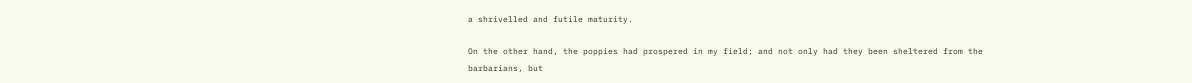a shrivelled and futile maturity.

On the other hand, the poppies had prospered in my field; and not only had they been sheltered from the barbarians, but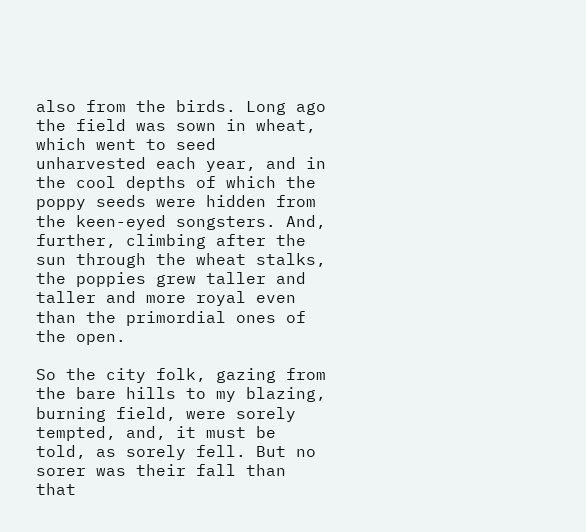also from the birds. Long ago the field was sown in wheat, which went to seed unharvested each year, and in the cool depths of which the poppy seeds were hidden from the keen-eyed songsters. And, further, climbing after the sun through the wheat stalks, the poppies grew taller and taller and more royal even than the primordial ones of the open.

So the city folk, gazing from the bare hills to my blazing, burning field, were sorely tempted, and, it must be told, as sorely fell. But no sorer was their fall than that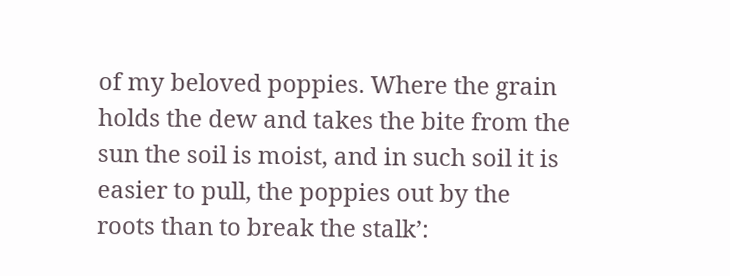of my beloved poppies. Where the grain holds the dew and takes the bite from the sun the soil is moist, and in such soil it is easier to pull, the poppies out by the roots than to break the stalk’: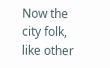Now the city folk, like other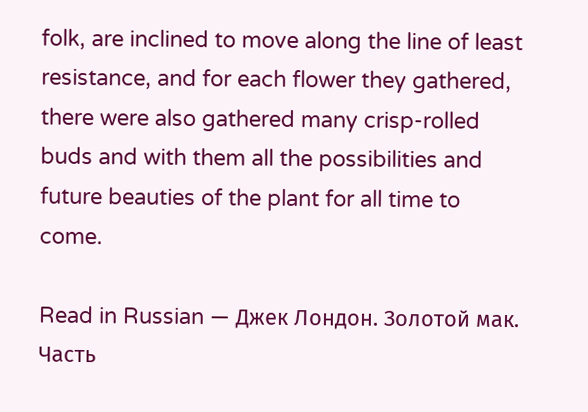folk, are inclined to move along the line of least resistance, and for each flower they gathered, there were also gathered many crisp-rolled buds and with them all the possibilities and future beauties of the plant for all time to come.

Read in Russian — Джек Лондон. Золотой мак. Часть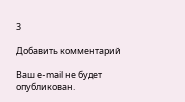3

Добавить комментарий

Ваш e-mail не будет опубликован.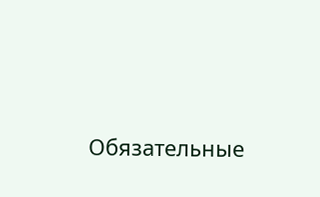Обязательные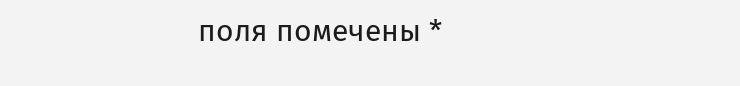поля помечены *